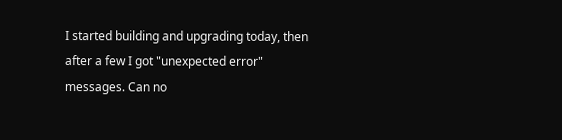I started building and upgrading today, then after a few I got "unexpected error" messages. Can no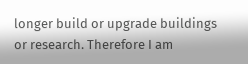longer build or upgrade buildings or research. Therefore I am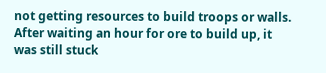not getting resources to build troops or walls. After waiting an hour for ore to build up, it was still stuck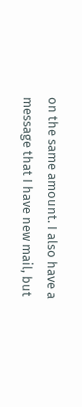on the same amount. I also have a message that I have new mail, but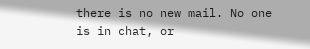there is no new mail. No one is in chat, or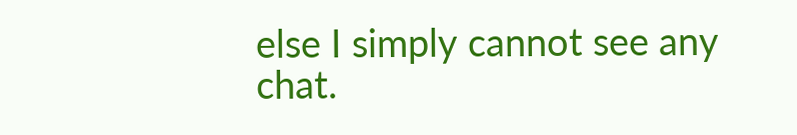else I simply cannot see any chat.